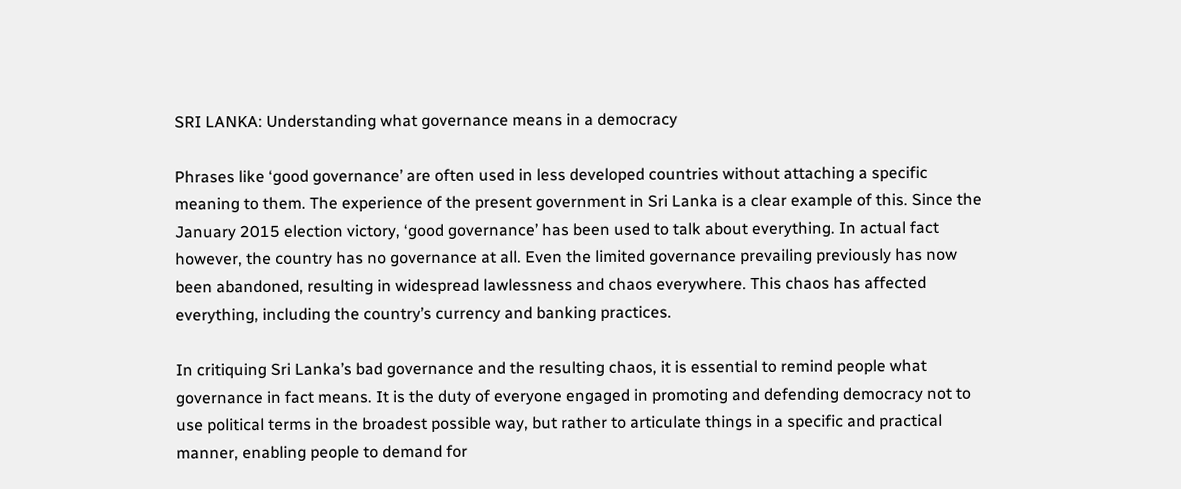SRI LANKA: Understanding what governance means in a democracy

Phrases like ‘good governance’ are often used in less developed countries without attaching a specific meaning to them. The experience of the present government in Sri Lanka is a clear example of this. Since the January 2015 election victory, ‘good governance’ has been used to talk about everything. In actual fact however, the country has no governance at all. Even the limited governance prevailing previously has now been abandoned, resulting in widespread lawlessness and chaos everywhere. This chaos has affected everything, including the country’s currency and banking practices.

In critiquing Sri Lanka’s bad governance and the resulting chaos, it is essential to remind people what governance in fact means. It is the duty of everyone engaged in promoting and defending democracy not to use political terms in the broadest possible way, but rather to articulate things in a specific and practical manner, enabling people to demand for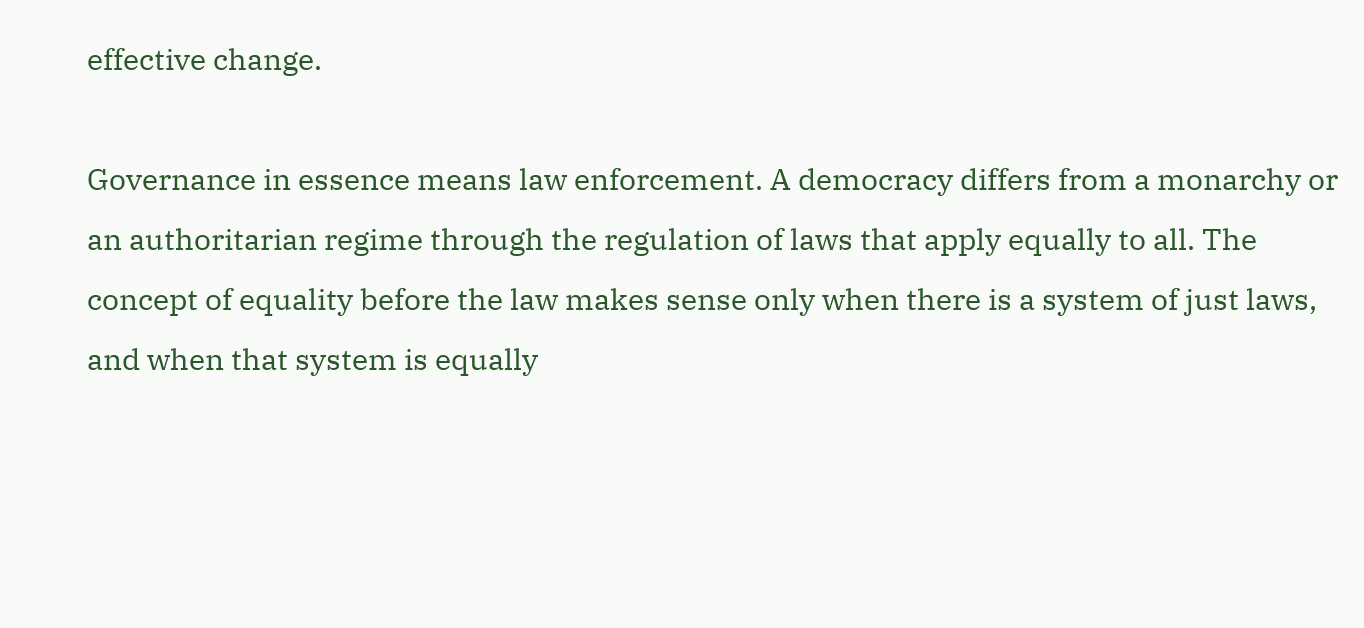effective change.

Governance in essence means law enforcement. A democracy differs from a monarchy or an authoritarian regime through the regulation of laws that apply equally to all. The concept of equality before the law makes sense only when there is a system of just laws, and when that system is equally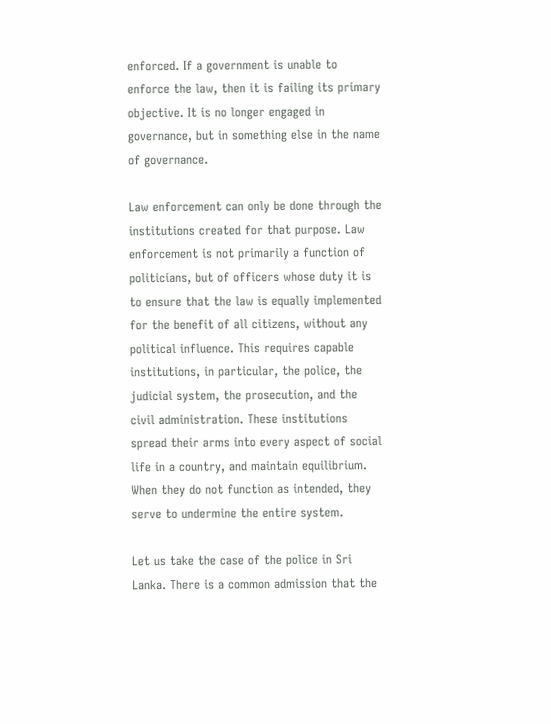enforced. If a government is unable to enforce the law, then it is failing its primary objective. It is no longer engaged in governance, but in something else in the name of governance.

Law enforcement can only be done through the institutions created for that purpose. Law enforcement is not primarily a function of politicians, but of officers whose duty it is to ensure that the law is equally implemented for the benefit of all citizens, without any political influence. This requires capable institutions, in particular, the police, the judicial system, the prosecution, and the civil administration. These institutions spread their arms into every aspect of social life in a country, and maintain equilibrium. When they do not function as intended, they serve to undermine the entire system.

Let us take the case of the police in Sri Lanka. There is a common admission that the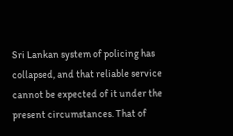Sri Lankan system of policing has collapsed, and that reliable service cannot be expected of it under the present circumstances. That of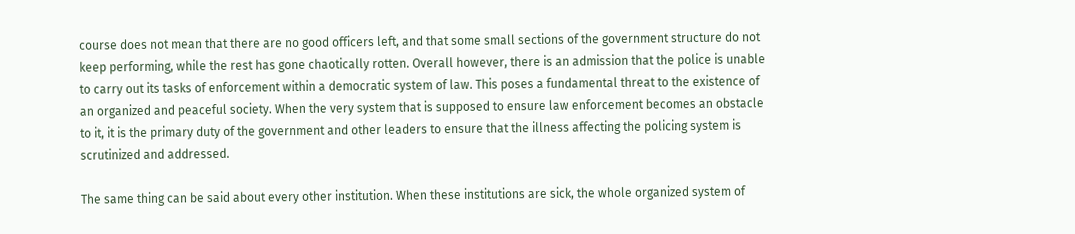course does not mean that there are no good officers left, and that some small sections of the government structure do not keep performing, while the rest has gone chaotically rotten. Overall however, there is an admission that the police is unable to carry out its tasks of enforcement within a democratic system of law. This poses a fundamental threat to the existence of an organized and peaceful society. When the very system that is supposed to ensure law enforcement becomes an obstacle to it, it is the primary duty of the government and other leaders to ensure that the illness affecting the policing system is scrutinized and addressed.

The same thing can be said about every other institution. When these institutions are sick, the whole organized system of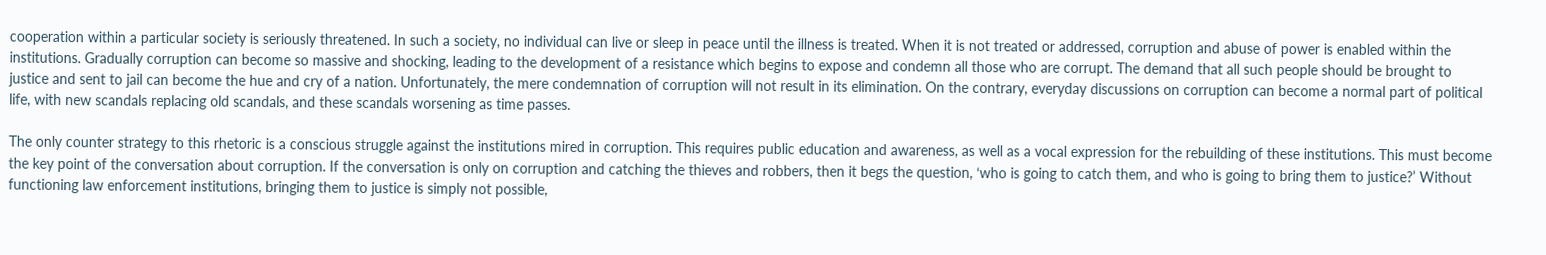cooperation within a particular society is seriously threatened. In such a society, no individual can live or sleep in peace until the illness is treated. When it is not treated or addressed, corruption and abuse of power is enabled within the institutions. Gradually corruption can become so massive and shocking, leading to the development of a resistance which begins to expose and condemn all those who are corrupt. The demand that all such people should be brought to justice and sent to jail can become the hue and cry of a nation. Unfortunately, the mere condemnation of corruption will not result in its elimination. On the contrary, everyday discussions on corruption can become a normal part of political life, with new scandals replacing old scandals, and these scandals worsening as time passes.

The only counter strategy to this rhetoric is a conscious struggle against the institutions mired in corruption. This requires public education and awareness, as well as a vocal expression for the rebuilding of these institutions. This must become the key point of the conversation about corruption. If the conversation is only on corruption and catching the thieves and robbers, then it begs the question, ‘who is going to catch them, and who is going to bring them to justice?’ Without functioning law enforcement institutions, bringing them to justice is simply not possible,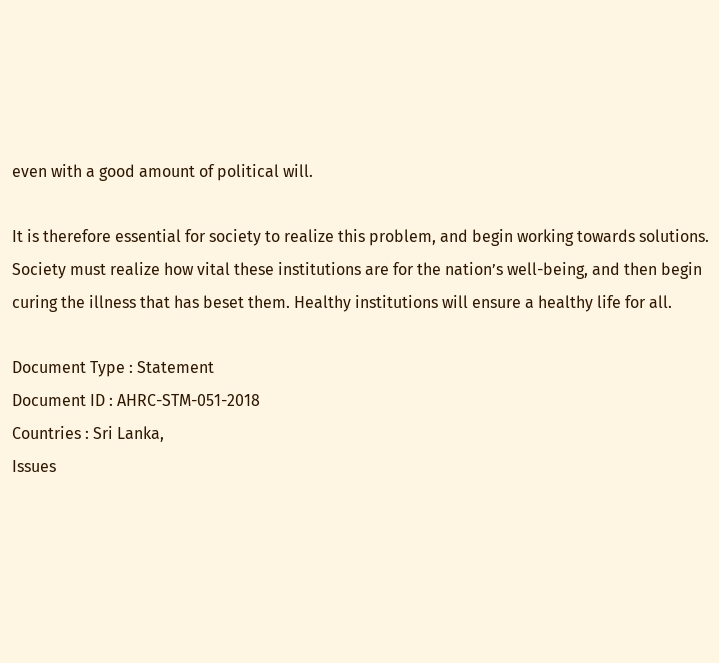even with a good amount of political will.

It is therefore essential for society to realize this problem, and begin working towards solutions. Society must realize how vital these institutions are for the nation’s well-being, and then begin curing the illness that has beset them. Healthy institutions will ensure a healthy life for all.

Document Type : Statement
Document ID : AHRC-STM-051-2018
Countries : Sri Lanka,
Issues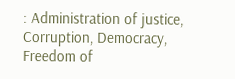: Administration of justice, Corruption, Democracy, Freedom of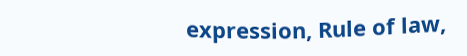expression, Rule of law,